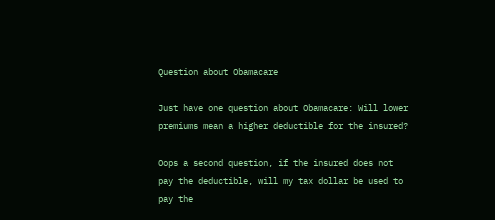Question about Obamacare

Just have one question about Obamacare: Will lower premiums mean a higher deductible for the insured?

Oops a second question, if the insured does not pay the deductible, will my tax dollar be used to pay the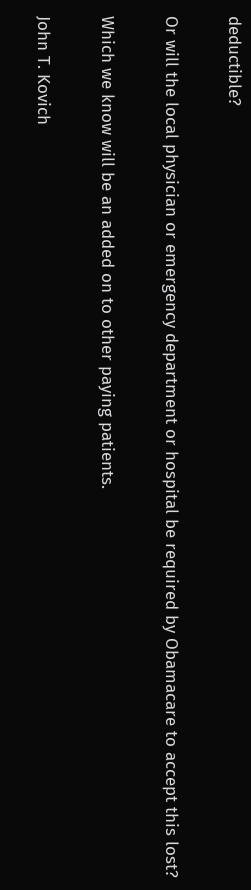deductible?

Or will the local physician or emergency department or hospital be required by Obamacare to accept this lost?

Which we know will be an added on to other paying patients.

John T. Kovich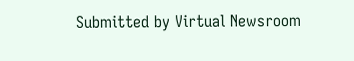Submitted by Virtual Newsroom